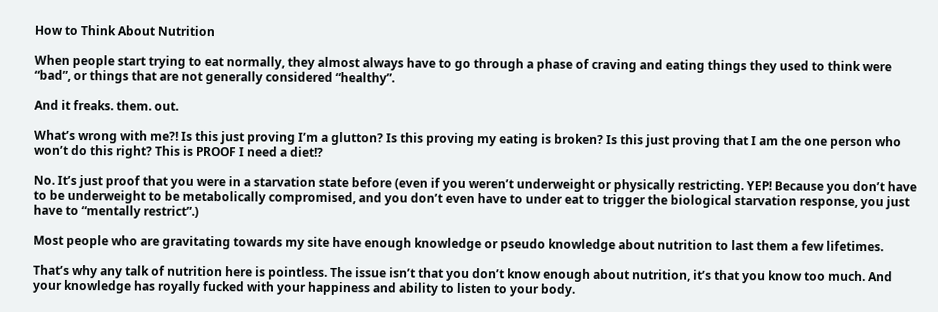How to Think About Nutrition

When people start trying to eat normally, they almost always have to go through a phase of craving and eating things they used to think were “bad”, or things that are not generally considered “healthy”.

And it freaks. them. out.

What’s wrong with me?! Is this just proving I’m a glutton? Is this proving my eating is broken? Is this just proving that I am the one person who won’t do this right? This is PROOF I need a diet!?

No. It’s just proof that you were in a starvation state before (even if you weren’t underweight or physically restricting. YEP! Because you don’t have to be underweight to be metabolically compromised, and you don’t even have to under eat to trigger the biological starvation response, you just have to “mentally restrict”.)

Most people who are gravitating towards my site have enough knowledge or pseudo knowledge about nutrition to last them a few lifetimes.

That’s why any talk of nutrition here is pointless. The issue isn’t that you don’t know enough about nutrition, it’s that you know too much. And your knowledge has royally fucked with your happiness and ability to listen to your body.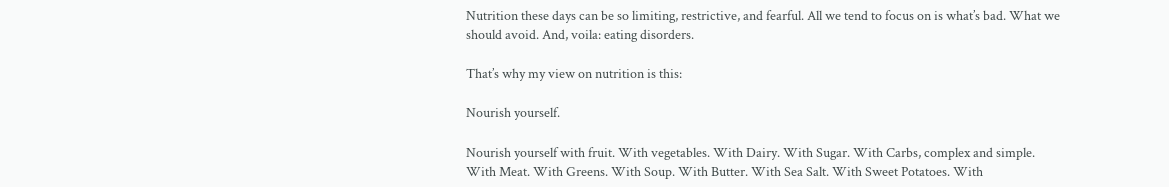Nutrition these days can be so limiting, restrictive, and fearful. All we tend to focus on is what’s bad. What we should avoid. And, voila: eating disorders.

That’s why my view on nutrition is this:

Nourish yourself.

Nourish yourself with fruit. With vegetables. With Dairy. With Sugar. With Carbs, complex and simple. With Meat. With Greens. With Soup. With Butter. With Sea Salt. With Sweet Potatoes. With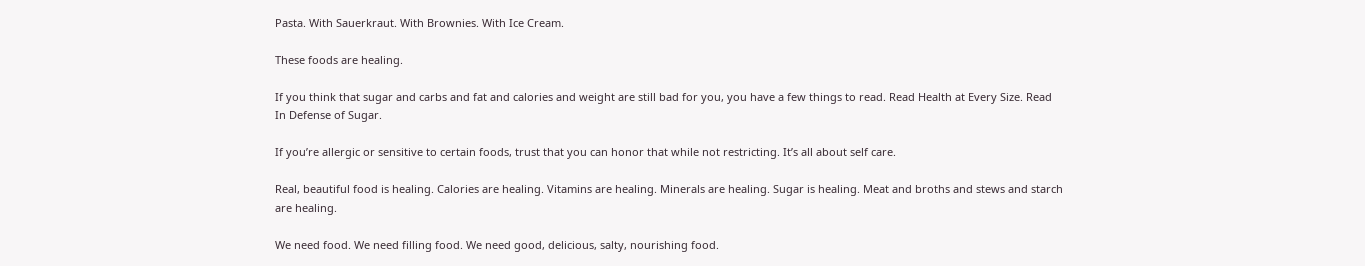Pasta. With Sauerkraut. With Brownies. With Ice Cream.

These foods are healing.

If you think that sugar and carbs and fat and calories and weight are still bad for you, you have a few things to read. Read Health at Every Size. Read In Defense of Sugar.

If you’re allergic or sensitive to certain foods, trust that you can honor that while not restricting. It’s all about self care.

Real, beautiful food is healing. Calories are healing. Vitamins are healing. Minerals are healing. Sugar is healing. Meat and broths and stews and starch are healing.

We need food. We need filling food. We need good, delicious, salty, nourishing food.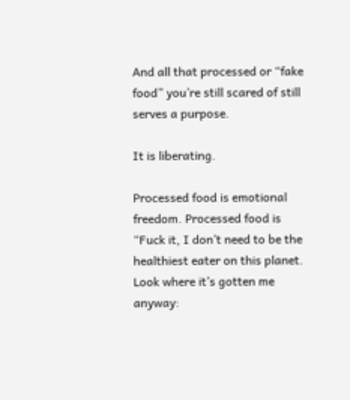And all that processed or “fake food” you’re still scared of still serves a purpose.

It is liberating.

Processed food is emotional freedom. Processed food is “Fuck it, I don’t need to be the healthiest eater on this planet. Look where it’s gotten me anyway: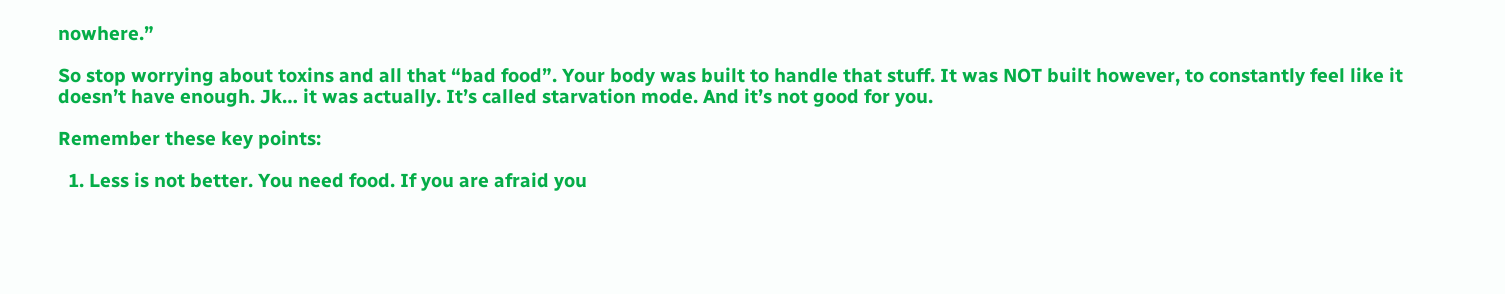nowhere.”

So stop worrying about toxins and all that “bad food”. Your body was built to handle that stuff. It was NOT built however, to constantly feel like it doesn’t have enough. Jk… it was actually. It’s called starvation mode. And it’s not good for you.

Remember these key points:

  1. Less is not better. You need food. If you are afraid you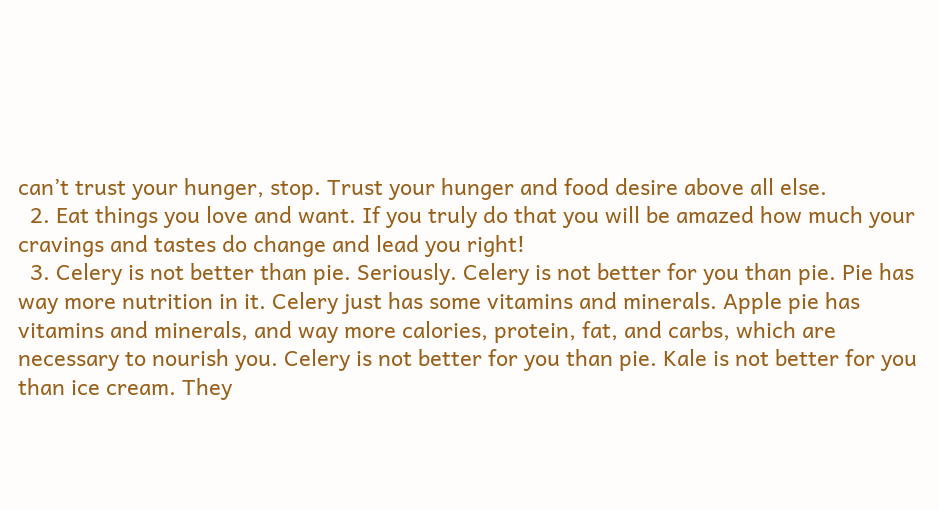can’t trust your hunger, stop. Trust your hunger and food desire above all else.
  2. Eat things you love and want. If you truly do that you will be amazed how much your cravings and tastes do change and lead you right!
  3. Celery is not better than pie. Seriously. Celery is not better for you than pie. Pie has way more nutrition in it. Celery just has some vitamins and minerals. Apple pie has vitamins and minerals, and way more calories, protein, fat, and carbs, which are necessary to nourish you. Celery is not better for you than pie. Kale is not better for you than ice cream. They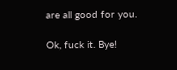are all good for you.

Ok, fuck it. Bye!